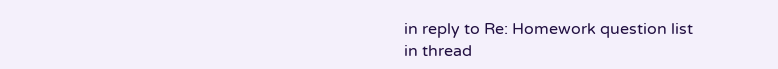in reply to Re: Homework question list
in thread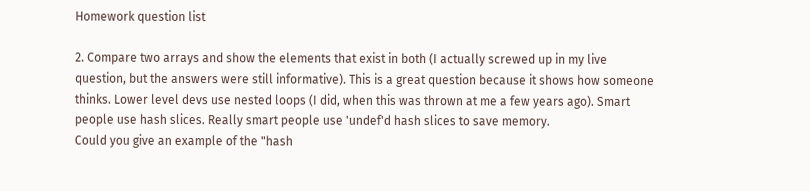Homework question list

2. Compare two arrays and show the elements that exist in both (I actually screwed up in my live question, but the answers were still informative). This is a great question because it shows how someone thinks. Lower level devs use nested loops (I did, when this was thrown at me a few years ago). Smart people use hash slices. Really smart people use 'undef'd hash slices to save memory.
Could you give an example of the "hash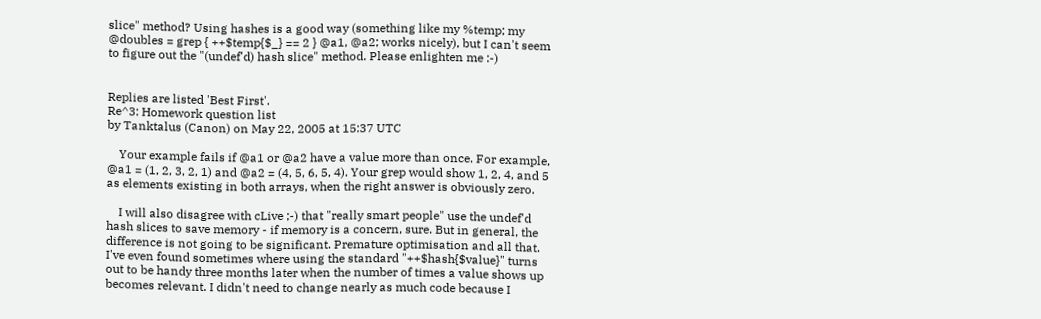slice" method? Using hashes is a good way (something like my %temp; my @doubles = grep { ++$temp{$_} == 2 } @a1, @a2; works nicely), but I can't seem to figure out the "(undef'd) hash slice" method. Please enlighten me :-)


Replies are listed 'Best First'.
Re^3: Homework question list
by Tanktalus (Canon) on May 22, 2005 at 15:37 UTC

    Your example fails if @a1 or @a2 have a value more than once. For example, @a1 = (1, 2, 3, 2, 1) and @a2 = (4, 5, 6, 5, 4). Your grep would show 1, 2, 4, and 5 as elements existing in both arrays, when the right answer is obviously zero.

    I will also disagree with cLive ;-) that "really smart people" use the undef'd hash slices to save memory - if memory is a concern, sure. But in general, the difference is not going to be significant. Premature optimisation and all that. I've even found sometimes where using the standard "++$hash{$value}" turns out to be handy three months later when the number of times a value shows up becomes relevant. I didn't need to change nearly as much code because I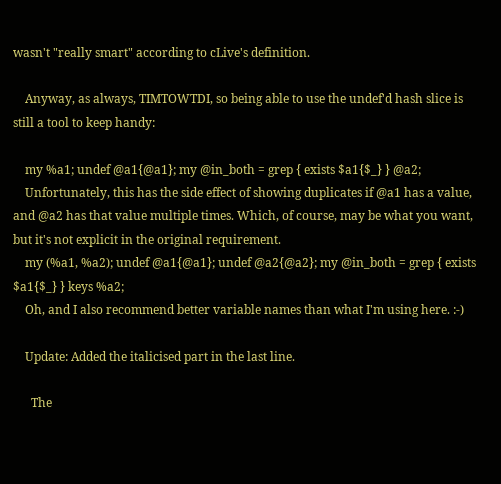wasn't "really smart" according to cLive's definition.

    Anyway, as always, TIMTOWTDI, so being able to use the undef'd hash slice is still a tool to keep handy:

    my %a1; undef @a1{@a1}; my @in_both = grep { exists $a1{$_} } @a2;
    Unfortunately, this has the side effect of showing duplicates if @a1 has a value, and @a2 has that value multiple times. Which, of course, may be what you want, but it's not explicit in the original requirement.
    my (%a1, %a2); undef @a1{@a1}; undef @a2{@a2}; my @in_both = grep { exists $a1{$_} } keys %a2;
    Oh, and I also recommend better variable names than what I'm using here. :-)

    Update: Added the italicised part in the last line.

      The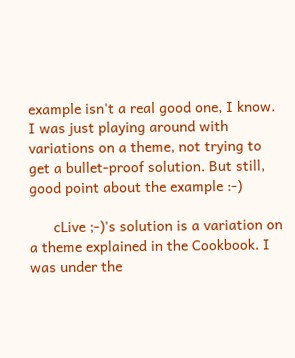example isn't a real good one, I know. I was just playing around with variations on a theme, not trying to get a bullet-proof solution. But still, good point about the example :-)

      cLive ;-)'s solution is a variation on a theme explained in the Cookbook. I was under the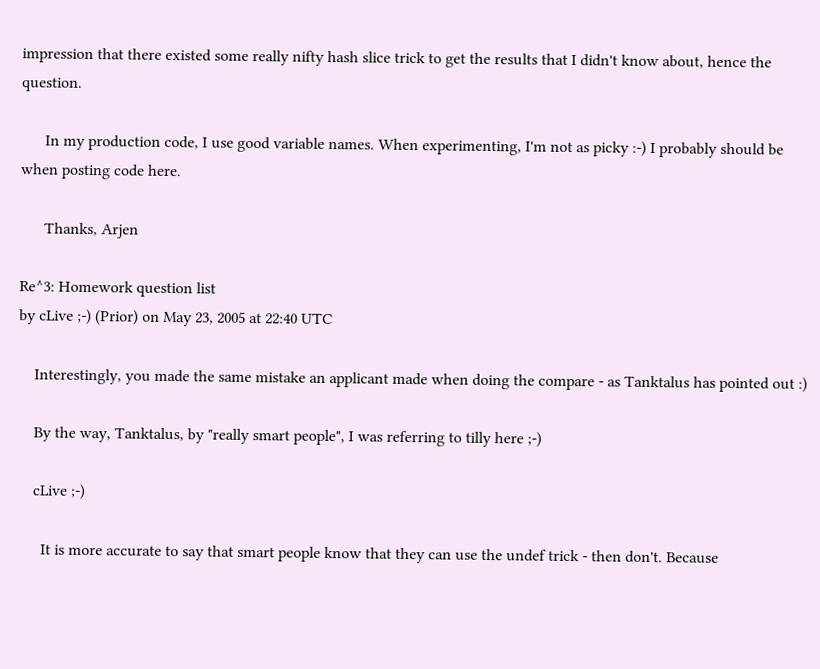impression that there existed some really nifty hash slice trick to get the results that I didn't know about, hence the question.

      In my production code, I use good variable names. When experimenting, I'm not as picky :-) I probably should be when posting code here.

      Thanks, Arjen

Re^3: Homework question list
by cLive ;-) (Prior) on May 23, 2005 at 22:40 UTC

    Interestingly, you made the same mistake an applicant made when doing the compare - as Tanktalus has pointed out :)

    By the way, Tanktalus, by "really smart people", I was referring to tilly here ;-)

    cLive ;-)

      It is more accurate to say that smart people know that they can use the undef trick - then don't. Because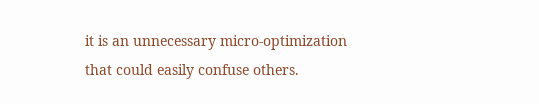it is an unnecessary micro-optimization that could easily confuse others.